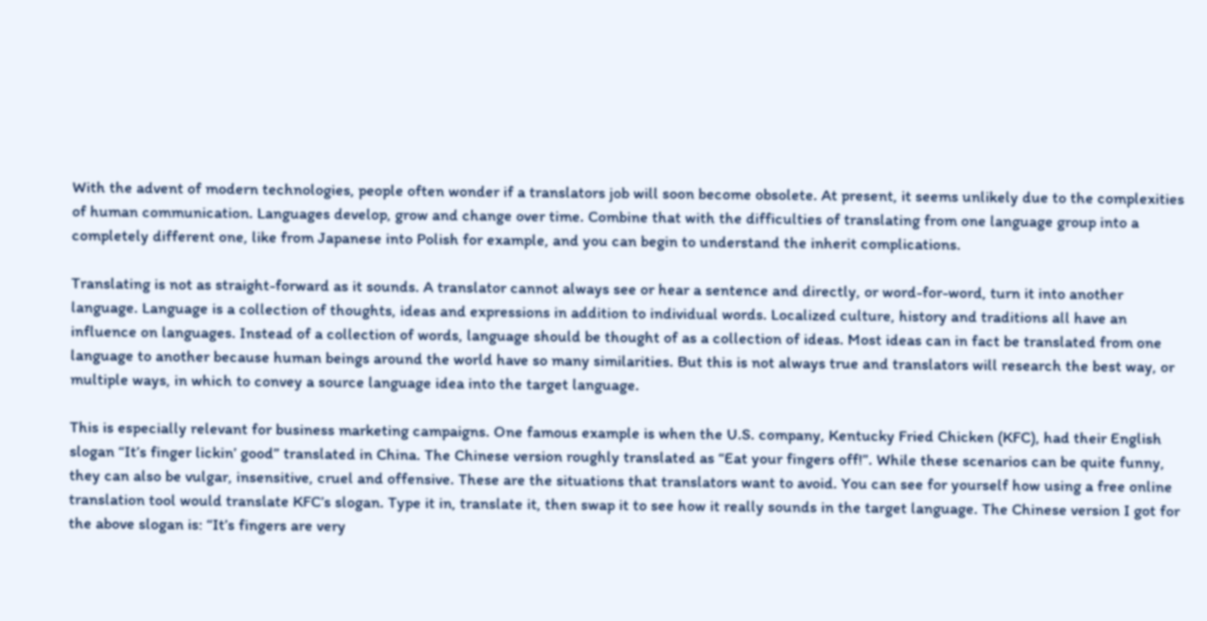With the advent of modern technologies, people often wonder if a translators job will soon become obsolete. At present, it seems unlikely due to the complexities of human communication. Languages develop, grow and change over time. Combine that with the difficulties of translating from one language group into a completely different one, like from Japanese into Polish for example, and you can begin to understand the inherit complications.

Translating is not as straight-forward as it sounds. A translator cannot always see or hear a sentence and directly, or word-for-word, turn it into another language. Language is a collection of thoughts, ideas and expressions in addition to individual words. Localized culture, history and traditions all have an influence on languages. Instead of a collection of words, language should be thought of as a collection of ideas. Most ideas can in fact be translated from one language to another because human beings around the world have so many similarities. But this is not always true and translators will research the best way, or multiple ways, in which to convey a source language idea into the target language.

This is especially relevant for business marketing campaigns. One famous example is when the U.S. company, Kentucky Fried Chicken (KFC), had their English slogan “It’s finger lickin’ good” translated in China. The Chinese version roughly translated as “Eat your fingers off!”. While these scenarios can be quite funny, they can also be vulgar, insensitive, cruel and offensive. These are the situations that translators want to avoid. You can see for yourself how using a free online translation tool would translate KFC’s slogan. Type it in, translate it, then swap it to see how it really sounds in the target language. The Chinese version I got for the above slogan is: “It’s fingers are very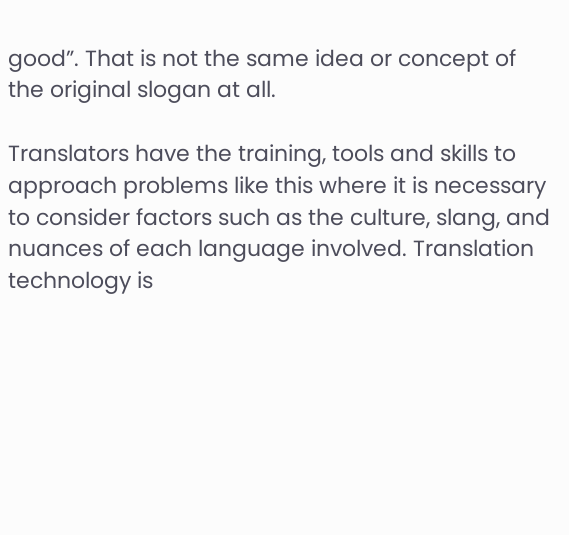good”. That is not the same idea or concept of the original slogan at all.

Translators have the training, tools and skills to approach problems like this where it is necessary to consider factors such as the culture, slang, and nuances of each language involved. Translation technology is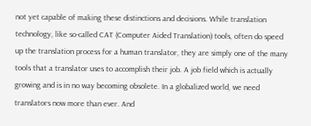not yet capable of making these distinctions and decisions. While translation technology, like so-called CAT (Computer Aided Translation) tools, often do speed up the translation process for a human translator, they are simply one of the many tools that a translator uses to accomplish their job. A job field which is actually growing and is in no way becoming obsolete. In a globalized world, we need translators now more than ever. And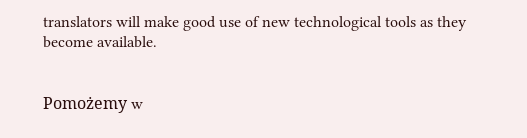translators will make good use of new technological tools as they become available.


Pomożemy w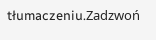tłumaczeniu.Zadzwoń